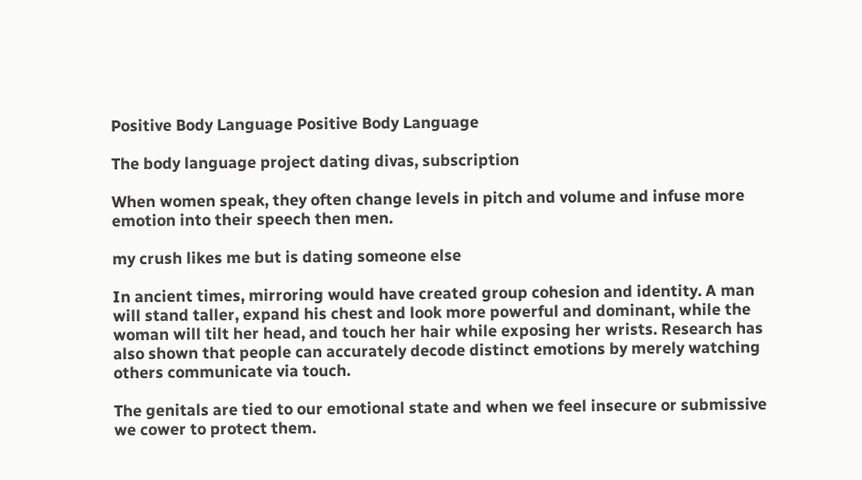Positive Body Language Positive Body Language

The body language project dating divas, subscription

When women speak, they often change levels in pitch and volume and infuse more emotion into their speech then men.

my crush likes me but is dating someone else

In ancient times, mirroring would have created group cohesion and identity. A man will stand taller, expand his chest and look more powerful and dominant, while the woman will tilt her head, and touch her hair while exposing her wrists. Research has also shown that people can accurately decode distinct emotions by merely watching others communicate via touch.

The genitals are tied to our emotional state and when we feel insecure or submissive we cower to protect them.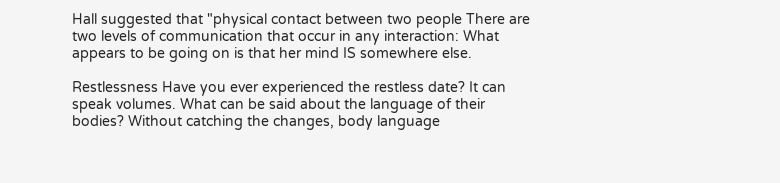Hall suggested that "physical contact between two people There are two levels of communication that occur in any interaction: What appears to be going on is that her mind IS somewhere else.

Restlessness Have you ever experienced the restless date? It can speak volumes. What can be said about the language of their bodies? Without catching the changes, body language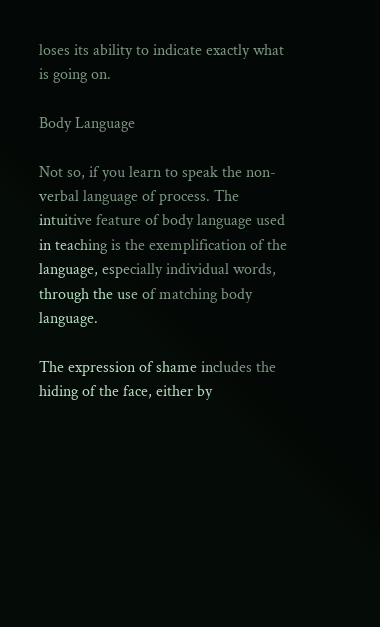loses its ability to indicate exactly what is going on.

Body Language

Not so, if you learn to speak the non-verbal language of process. The intuitive feature of body language used in teaching is the exemplification of the language, especially individual words, through the use of matching body language.

The expression of shame includes the hiding of the face, either by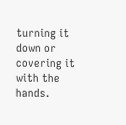turning it down or covering it with the hands.